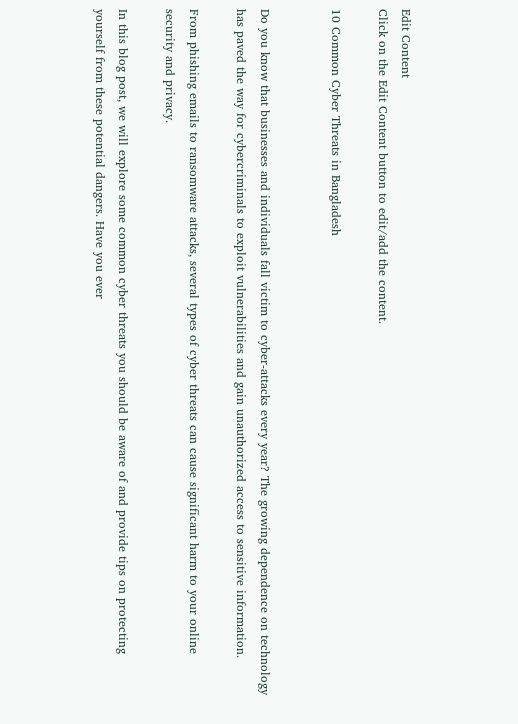Edit Content
Click on the Edit Content button to edit/add the content.

10 Common Cyber Threats in Bangladesh


Do you know that businesses and individuals fall victim to cyber-attacks every year? The growing dependence on technology has paved the way for cybercriminals to exploit vulnerabilities and gain unauthorized access to sensitive information.

From phishing emails to ransomware attacks, several types of cyber threats can cause significant harm to your online security and privacy.

In this blog post, we will explore some common cyber threats you should be aware of and provide tips on protecting yourself from these potential dangers. Have you ever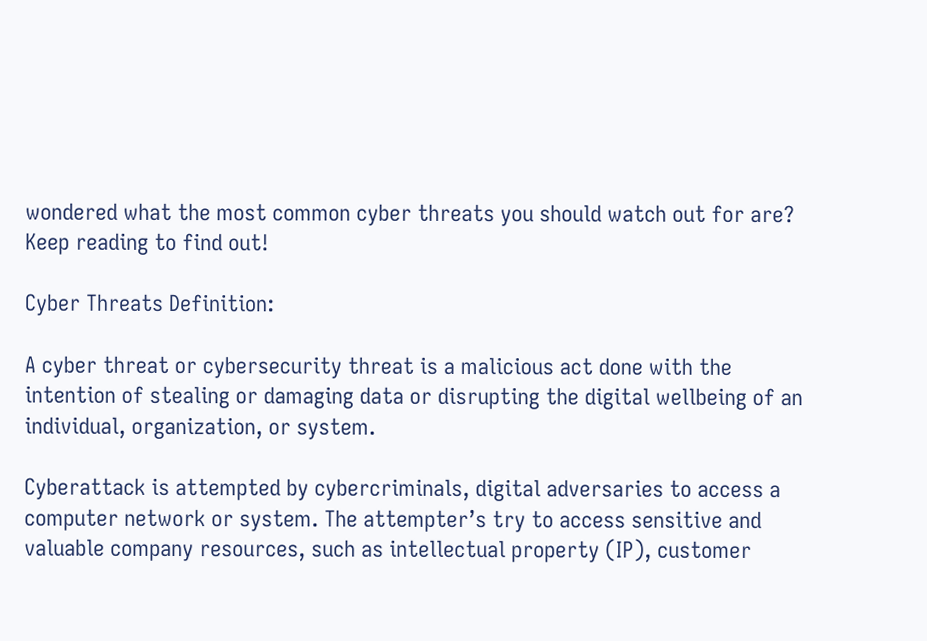wondered what the most common cyber threats you should watch out for are? Keep reading to find out!

Cyber Threats Definition:

A cyber threat or cybersecurity threat is a malicious act done with the intention of stealing or damaging data or disrupting the digital wellbeing of an individual, organization, or system.

Cyberattack is attempted by cybercriminals, digital adversaries to access a computer network or system. The attempter’s try to access sensitive and valuable company resources, such as intellectual property (IP), customer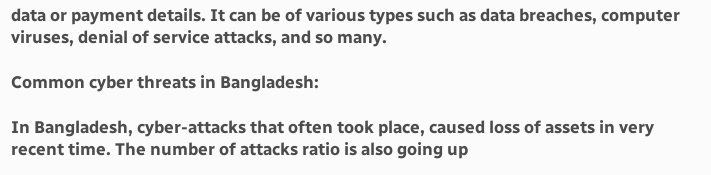data or payment details. It can be of various types such as data breaches, computer viruses, denial of service attacks, and so many.

Common cyber threats in Bangladesh:

In Bangladesh, cyber-attacks that often took place, caused loss of assets in very recent time. The number of attacks ratio is also going up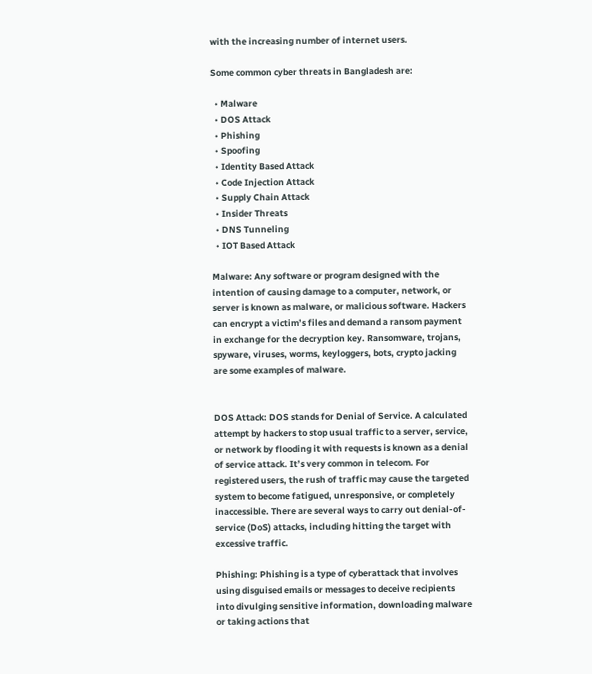with the increasing number of internet users.

Some common cyber threats in Bangladesh are:

  • Malware
  • DOS Attack
  • Phishing
  • Spoofing
  • Identity Based Attack
  • Code Injection Attack
  • Supply Chain Attack
  • Insider Threats
  • DNS Tunneling
  • IOT Based Attack

Malware: Any software or program designed with the intention of causing damage to a computer, network, or server is known as malware, or malicious software. Hackers can encrypt a victim’s files and demand a ransom payment in exchange for the decryption key. Ransomware, trojans, spyware, viruses, worms, keyloggers, bots, crypto jacking are some examples of malware.


DOS Attack: DOS stands for Denial of Service. A calculated attempt by hackers to stop usual traffic to a server, service, or network by flooding it with requests is known as a denial of service attack. It’s very common in telecom. For registered users, the rush of traffic may cause the targeted system to become fatigued, unresponsive, or completely inaccessible. There are several ways to carry out denial-of-service (DoS) attacks, including hitting the target with excessive traffic.

Phishing: Phishing is a type of cyberattack that involves using disguised emails or messages to deceive recipients into divulging sensitive information, downloading malware or taking actions that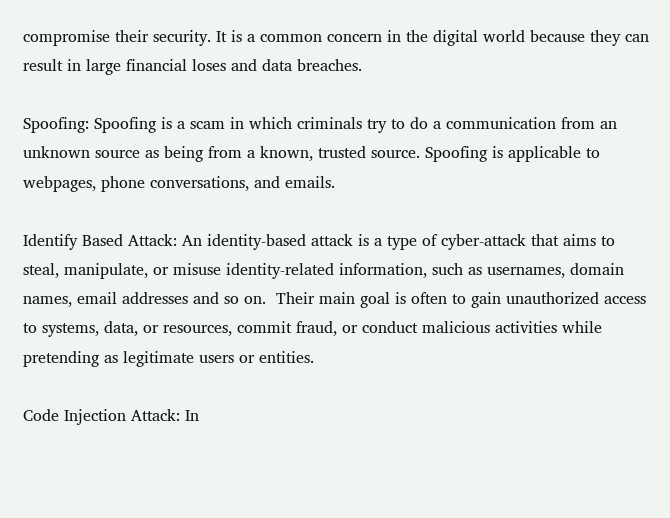compromise their security. It is a common concern in the digital world because they can result in large financial loses and data breaches.

Spoofing: Spoofing is a scam in which criminals try to do a communication from an unknown source as being from a known, trusted source. Spoofing is applicable to webpages, phone conversations, and emails.

Identify Based Attack: An identity-based attack is a type of cyber-attack that aims to steal, manipulate, or misuse identity-related information, such as usernames, domain names, email addresses and so on.  Their main goal is often to gain unauthorized access to systems, data, or resources, commit fraud, or conduct malicious activities while pretending as legitimate users or entities.

Code Injection Attack: In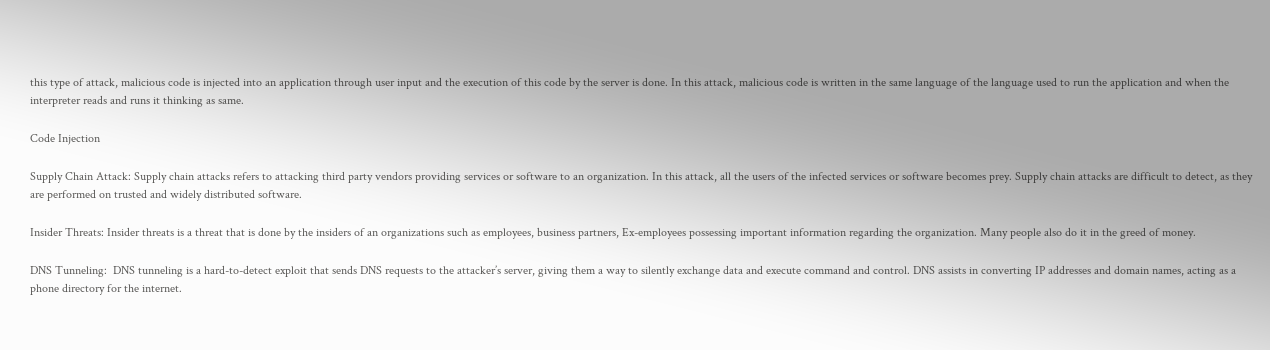this type of attack, malicious code is injected into an application through user input and the execution of this code by the server is done. In this attack, malicious code is written in the same language of the language used to run the application and when the interpreter reads and runs it thinking as same.

Code Injection

Supply Chain Attack: Supply chain attacks refers to attacking third party vendors providing services or software to an organization. In this attack, all the users of the infected services or software becomes prey. Supply chain attacks are difficult to detect, as they are performed on trusted and widely distributed software.

Insider Threats: Insider threats is a threat that is done by the insiders of an organizations such as employees, business partners, Ex-employees possessing important information regarding the organization. Many people also do it in the greed of money.

DNS Tunneling:  DNS tunneling is a hard-to-detect exploit that sends DNS requests to the attacker’s server, giving them a way to silently exchange data and execute command and control. DNS assists in converting IP addresses and domain names, acting as a phone directory for the internet.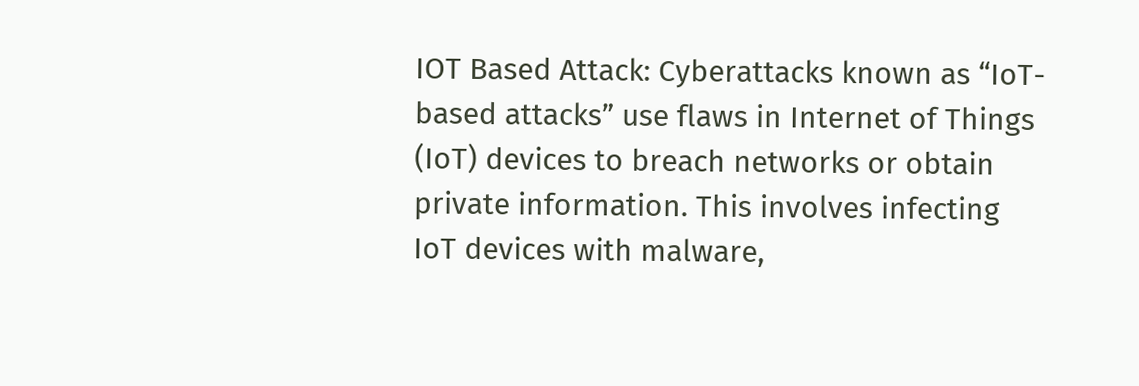IOT Based Attack: Cyberattacks known as “IoT-based attacks” use flaws in Internet of Things (IoT) devices to breach networks or obtain private information. This involves infecting IoT devices with malware,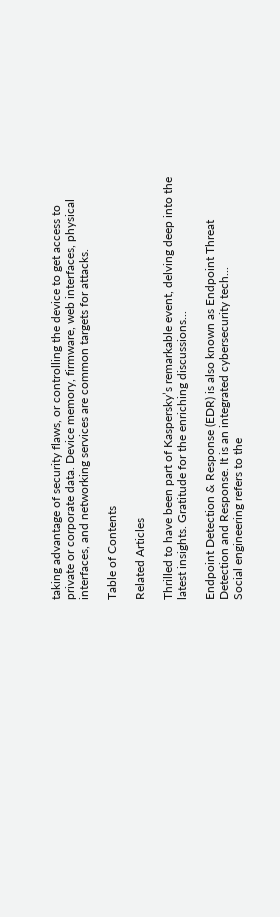taking advantage of security flaws, or controlling the device to get access to private or corporate data. Device memory, firmware, web interfaces, physical interfaces, and networking services are common targets for attacks.

Table of Contents

Related Articles

Thrilled to have been part of Kaspersky’s remarkable event, delving deep into the latest insights. Gratitude for the enriching discussions...

Endpoint Detection & Response (EDR) is also known as Endpoint Threat Detection and Response. It is an integrated cybersecurity tech...
Social engineering refers to the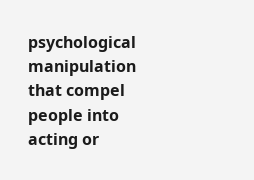psychological manipulation that compel people into acting or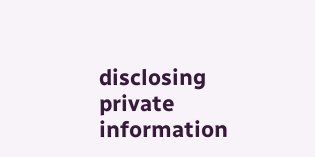disclosing private information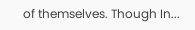of themselves. Though In...